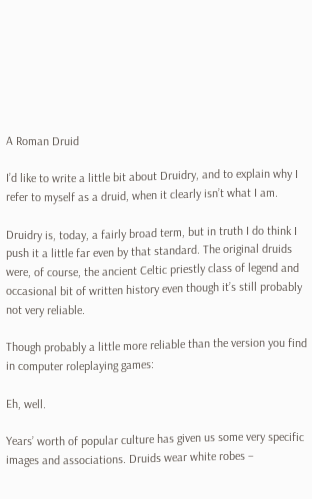A Roman Druid

I’d like to write a little bit about Druidry, and to explain why I refer to myself as a druid, when it clearly isn’t what I am.

Druidry is, today, a fairly broad term, but in truth I do think I push it a little far even by that standard. The original druids were, of course, the ancient Celtic priestly class of legend and occasional bit of written history even though it’s still probably not very reliable.

Though probably a little more reliable than the version you find in computer roleplaying games:

Eh, well.

Years’ worth of popular culture has given us some very specific images and associations. Druids wear white robes –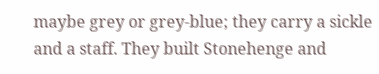maybe grey or grey-blue; they carry a sickle and a staff. They built Stonehenge and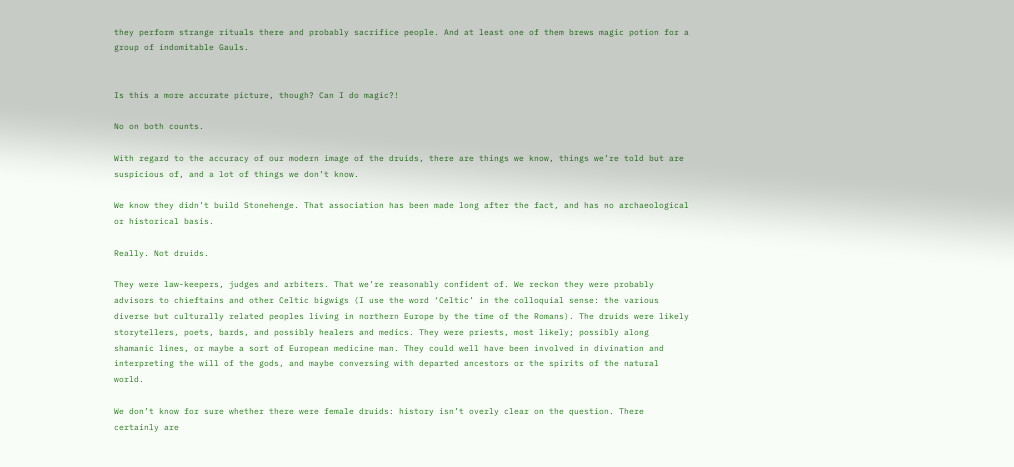they perform strange rituals there and probably sacrifice people. And at least one of them brews magic potion for a group of indomitable Gauls.


Is this a more accurate picture, though? Can I do magic?!

No on both counts.

With regard to the accuracy of our modern image of the druids, there are things we know, things we’re told but are suspicious of, and a lot of things we don’t know.

We know they didn’t build Stonehenge. That association has been made long after the fact, and has no archaeological or historical basis.

Really. Not druids.

They were law-keepers, judges and arbiters. That we’re reasonably confident of. We reckon they were probably advisors to chieftains and other Celtic bigwigs (I use the word ‘Celtic’ in the colloquial sense: the various diverse but culturally related peoples living in northern Europe by the time of the Romans). The druids were likely storytellers, poets, bards, and possibly healers and medics. They were priests, most likely; possibly along shamanic lines, or maybe a sort of European medicine man. They could well have been involved in divination and interpreting the will of the gods, and maybe conversing with departed ancestors or the spirits of the natural world.

We don’t know for sure whether there were female druids: history isn’t overly clear on the question. There certainly are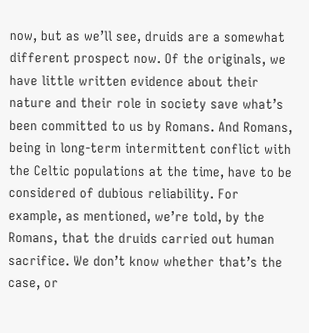now, but as we’ll see, druids are a somewhat different prospect now. Of the originals, we have little written evidence about their nature and their role in society save what’s been committed to us by Romans. And Romans, being in long-term intermittent conflict with the Celtic populations at the time, have to be considered of dubious reliability. For example, as mentioned, we’re told, by the Romans, that the druids carried out human sacrifice. We don’t know whether that’s the case, or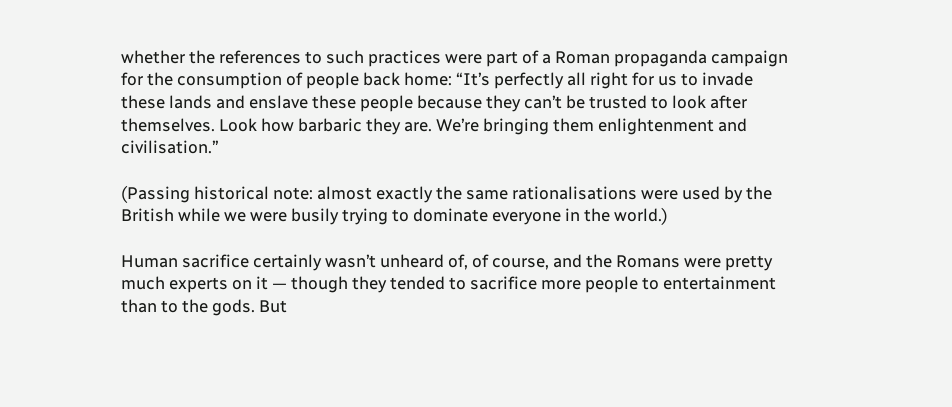whether the references to such practices were part of a Roman propaganda campaign for the consumption of people back home: “It’s perfectly all right for us to invade these lands and enslave these people because they can’t be trusted to look after themselves. Look how barbaric they are. We’re bringing them enlightenment and civilisation.”

(Passing historical note: almost exactly the same rationalisations were used by the British while we were busily trying to dominate everyone in the world.)

Human sacrifice certainly wasn’t unheard of, of course, and the Romans were pretty much experts on it — though they tended to sacrifice more people to entertainment than to the gods. But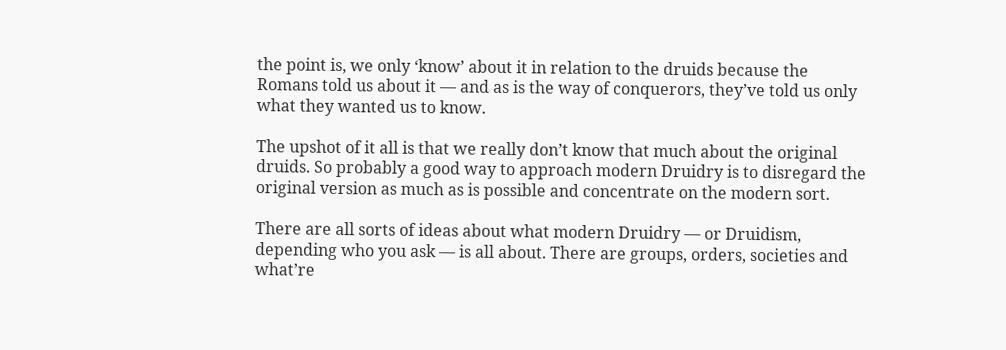the point is, we only ‘know’ about it in relation to the druids because the Romans told us about it — and as is the way of conquerors, they’ve told us only what they wanted us to know.

The upshot of it all is that we really don’t know that much about the original druids. So probably a good way to approach modern Druidry is to disregard the original version as much as is possible and concentrate on the modern sort.

There are all sorts of ideas about what modern Druidry — or Druidism, depending who you ask — is all about. There are groups, orders, societies and what’re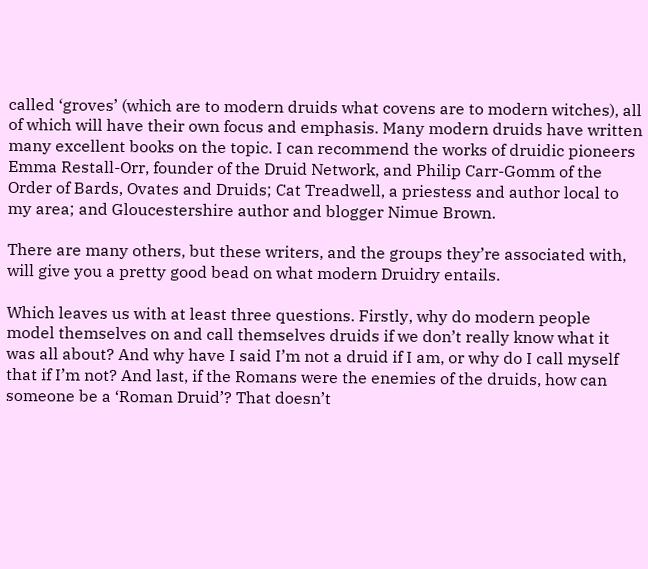called ‘groves’ (which are to modern druids what covens are to modern witches), all of which will have their own focus and emphasis. Many modern druids have written many excellent books on the topic. I can recommend the works of druidic pioneers Emma Restall-Orr, founder of the Druid Network, and Philip Carr-Gomm of the Order of Bards, Ovates and Druids; Cat Treadwell, a priestess and author local to my area; and Gloucestershire author and blogger Nimue Brown.

There are many others, but these writers, and the groups they’re associated with, will give you a pretty good bead on what modern Druidry entails.

Which leaves us with at least three questions. Firstly, why do modern people model themselves on and call themselves druids if we don’t really know what it was all about? And why have I said I’m not a druid if I am, or why do I call myself that if I’m not? And last, if the Romans were the enemies of the druids, how can someone be a ‘Roman Druid’? That doesn’t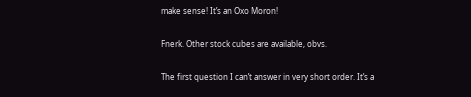make sense! It’s an Oxo Moron!

Fnerk. Other stock cubes are available, obvs.

The first question I can’t answer in very short order. It’s a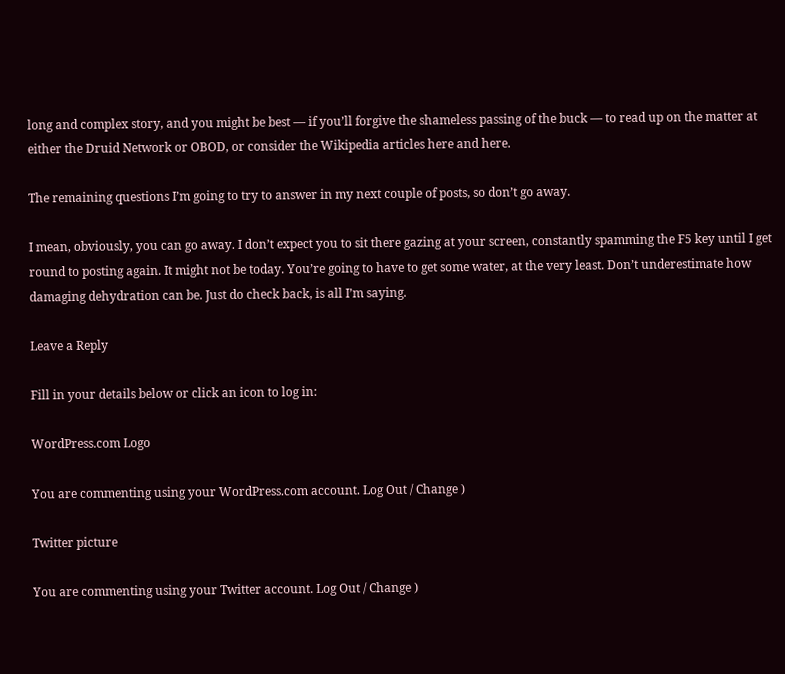long and complex story, and you might be best — if you’ll forgive the shameless passing of the buck — to read up on the matter at either the Druid Network or OBOD, or consider the Wikipedia articles here and here.

The remaining questions I’m going to try to answer in my next couple of posts, so don’t go away.

I mean, obviously, you can go away. I don’t expect you to sit there gazing at your screen, constantly spamming the F5 key until I get round to posting again. It might not be today. You’re going to have to get some water, at the very least. Don’t underestimate how damaging dehydration can be. Just do check back, is all I’m saying.

Leave a Reply

Fill in your details below or click an icon to log in:

WordPress.com Logo

You are commenting using your WordPress.com account. Log Out / Change )

Twitter picture

You are commenting using your Twitter account. Log Out / Change )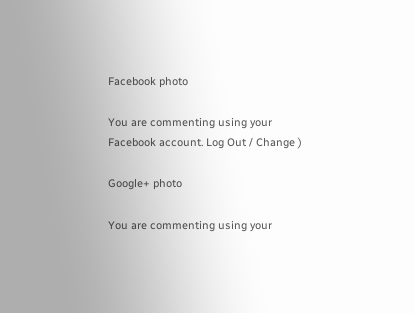Facebook photo

You are commenting using your Facebook account. Log Out / Change )

Google+ photo

You are commenting using your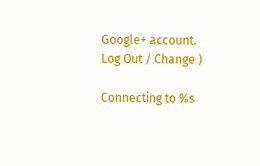Google+ account. Log Out / Change )

Connecting to %s